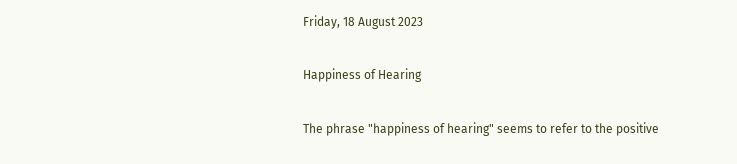Friday, 18 August 2023

Happiness of Hearing

The phrase "happiness of hearing" seems to refer to the positive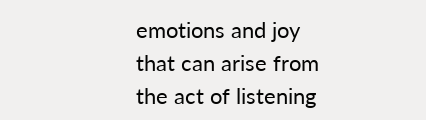emotions and joy that can arise from the act of listening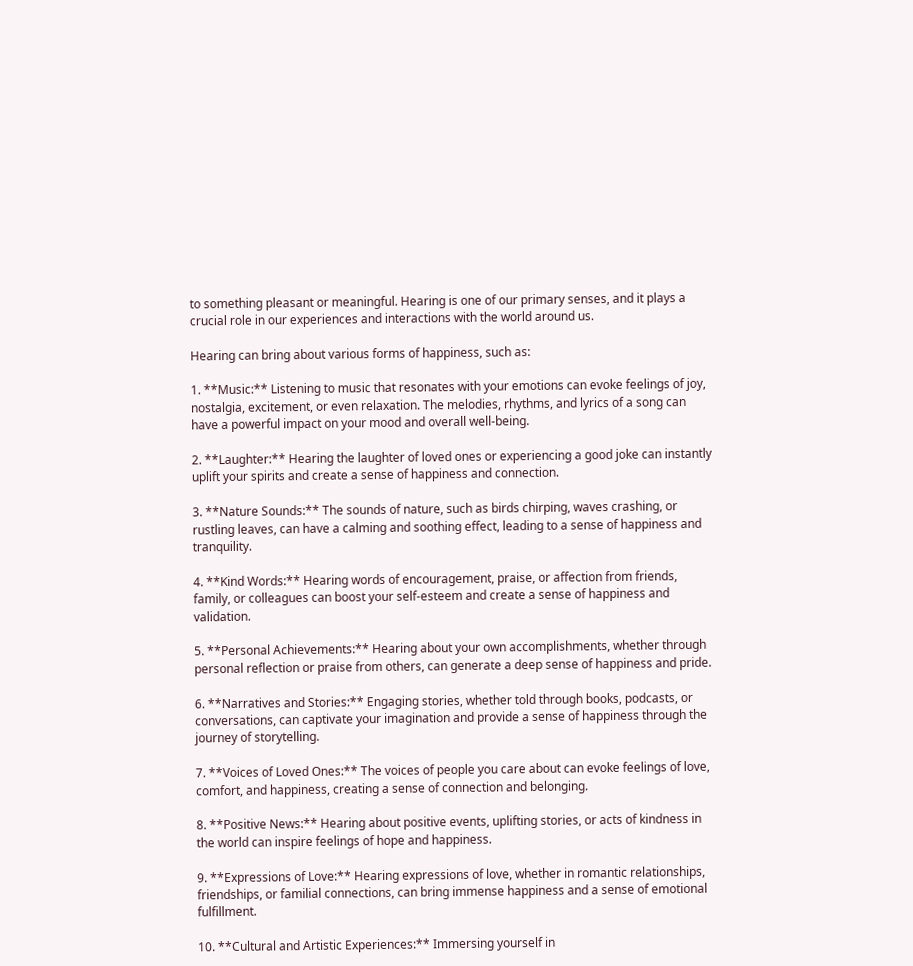to something pleasant or meaningful. Hearing is one of our primary senses, and it plays a crucial role in our experiences and interactions with the world around us.

Hearing can bring about various forms of happiness, such as:

1. **Music:** Listening to music that resonates with your emotions can evoke feelings of joy, nostalgia, excitement, or even relaxation. The melodies, rhythms, and lyrics of a song can have a powerful impact on your mood and overall well-being.

2. **Laughter:** Hearing the laughter of loved ones or experiencing a good joke can instantly uplift your spirits and create a sense of happiness and connection.

3. **Nature Sounds:** The sounds of nature, such as birds chirping, waves crashing, or rustling leaves, can have a calming and soothing effect, leading to a sense of happiness and tranquility.

4. **Kind Words:** Hearing words of encouragement, praise, or affection from friends, family, or colleagues can boost your self-esteem and create a sense of happiness and validation.

5. **Personal Achievements:** Hearing about your own accomplishments, whether through personal reflection or praise from others, can generate a deep sense of happiness and pride.

6. **Narratives and Stories:** Engaging stories, whether told through books, podcasts, or conversations, can captivate your imagination and provide a sense of happiness through the journey of storytelling.

7. **Voices of Loved Ones:** The voices of people you care about can evoke feelings of love, comfort, and happiness, creating a sense of connection and belonging.

8. **Positive News:** Hearing about positive events, uplifting stories, or acts of kindness in the world can inspire feelings of hope and happiness.

9. **Expressions of Love:** Hearing expressions of love, whether in romantic relationships, friendships, or familial connections, can bring immense happiness and a sense of emotional fulfillment.

10. **Cultural and Artistic Experiences:** Immersing yourself in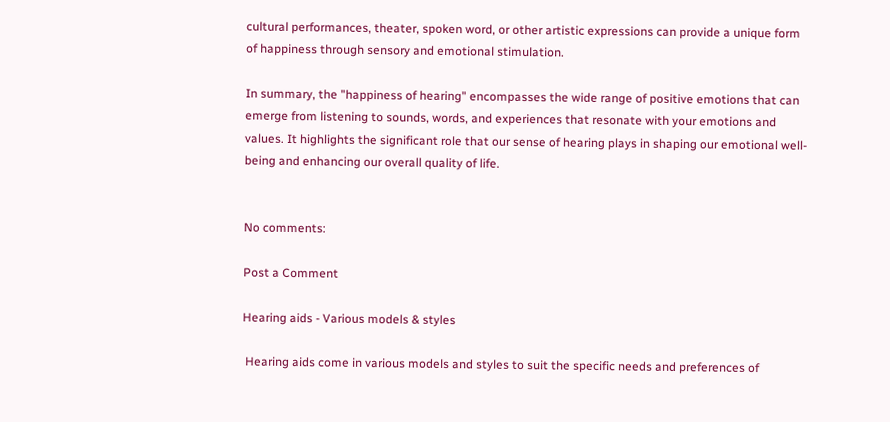cultural performances, theater, spoken word, or other artistic expressions can provide a unique form of happiness through sensory and emotional stimulation.

In summary, the "happiness of hearing" encompasses the wide range of positive emotions that can emerge from listening to sounds, words, and experiences that resonate with your emotions and values. It highlights the significant role that our sense of hearing plays in shaping our emotional well-being and enhancing our overall quality of life.


No comments:

Post a Comment

Hearing aids - Various models & styles

 Hearing aids come in various models and styles to suit the specific needs and preferences of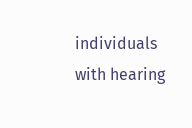individuals with hearing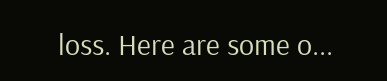loss. Here are some o...